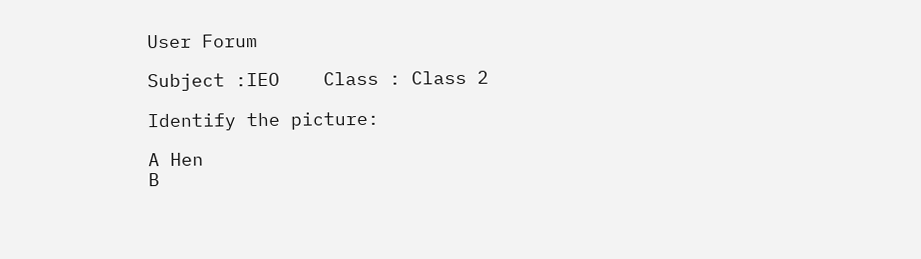User Forum

Subject :IEO    Class : Class 2

Identify the picture:

A Hen
B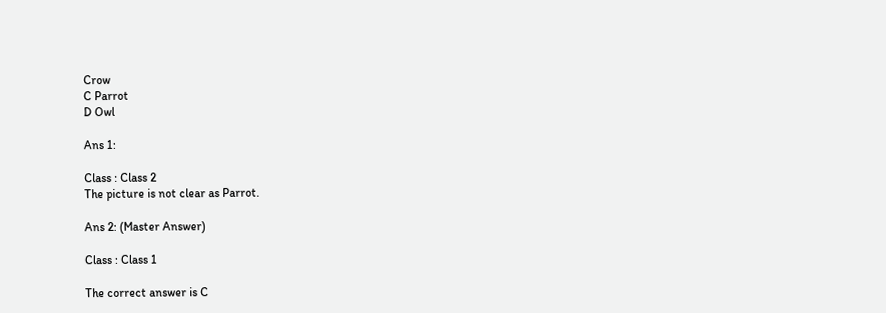Crow
C Parrot
D Owl

Ans 1:

Class : Class 2
The picture is not clear as Parrot.

Ans 2: (Master Answer)

Class : Class 1

The correct answer is C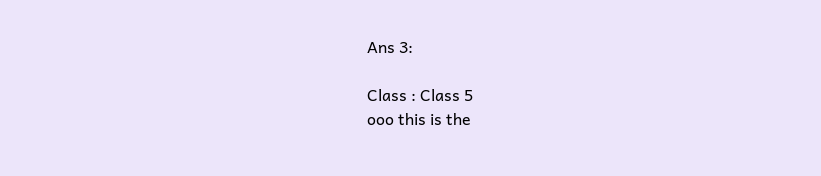Ans 3:

Class : Class 5
ooo this is the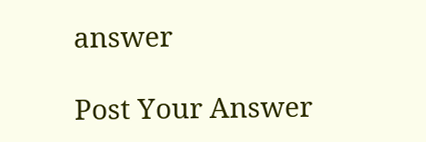answer

Post Your Answer